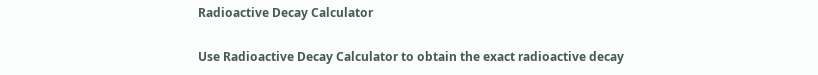Radioactive Decay Calculator

Use Radioactive Decay Calculator to obtain the exact radioactive decay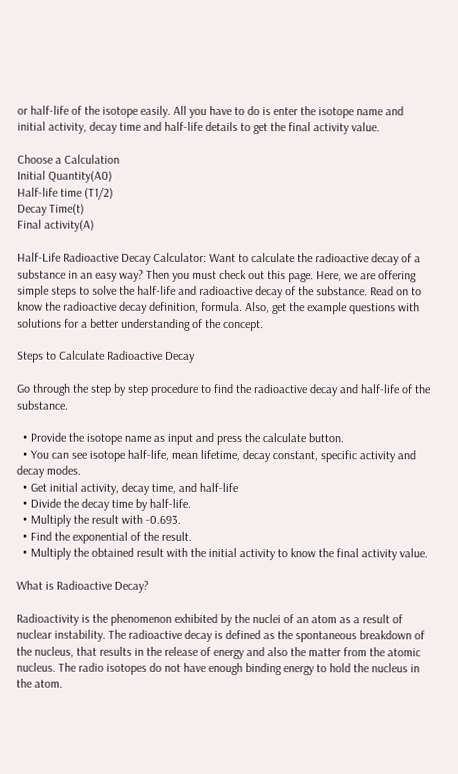or half-life of the isotope easily. All you have to do is enter the isotope name and initial activity, decay time and half-life details to get the final activity value.

Choose a Calculation
Initial Quantity(A0)
Half-life time (T1/2)
Decay Time(t)
Final activity(A)

Half-Life Radioactive Decay Calculator: Want to calculate the radioactive decay of a substance in an easy way? Then you must check out this page. Here, we are offering simple steps to solve the half-life and radioactive decay of the substance. Read on to know the radioactive decay definition, formula. Also, get the example questions with solutions for a better understanding of the concept.

Steps to Calculate Radioactive Decay

Go through the step by step procedure to find the radioactive decay and half-life of the substance.

  • Provide the isotope name as input and press the calculate button.
  • You can see isotope half-life, mean lifetime, decay constant, specific activity and decay modes.
  • Get initial activity, decay time, and half-life
  • Divide the decay time by half-life.
  • Multiply the result with -0.693.
  • Find the exponential of the result.
  • Multiply the obtained result with the initial activity to know the final activity value.

What is Radioactive Decay?

Radioactivity is the phenomenon exhibited by the nuclei of an atom as a result of nuclear instability. The radioactive decay is defined as the spontaneous breakdown of the nucleus, that results in the release of energy and also the matter from the atomic nucleus. The radio isotopes do not have enough binding energy to hold the nucleus in the atom.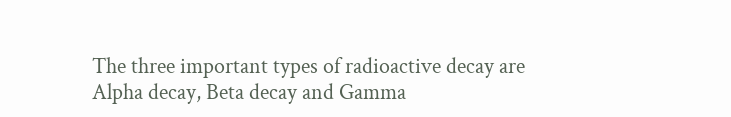The three important types of radioactive decay are Alpha decay, Beta decay and Gamma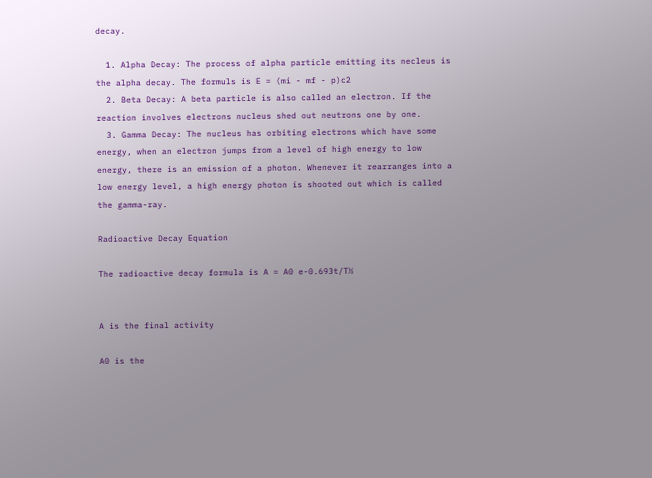decay.

  1. Alpha Decay: The process of alpha particle emitting its necleus is the alpha decay. The formuls is E = (mi - mf - p)c2
  2. Beta Decay: A beta particle is also called an electron. If the reaction involves electrons nucleus shed out neutrons one by one.
  3. Gamma Decay: The nucleus has orbiting electrons which have some energy, when an electron jumps from a level of high energy to low energy, there is an emission of a photon. Whenever it rearranges into a low energy level, a high energy photon is shooted out which is called the gamma-ray.

Radioactive Decay Equation

The radioactive decay formula is A = A0 e-0.693t/T½


A is the final activity

A0 is the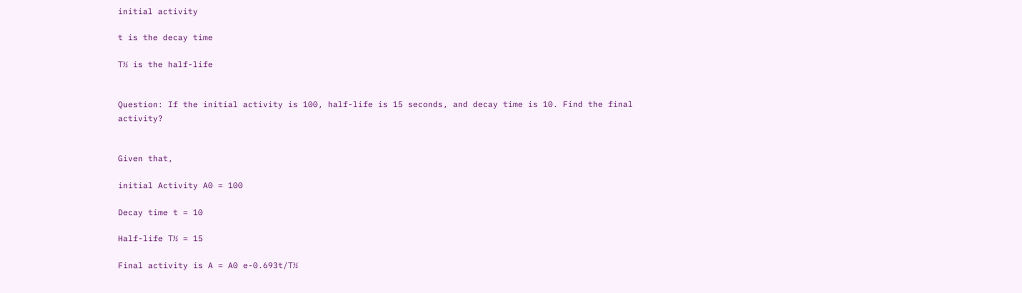initial activity

t is the decay time

T½ is the half-life


Question: If the initial activity is 100, half-life is 15 seconds, and decay time is 10. Find the final activity?


Given that,

initial Activity A0 = 100

Decay time t = 10

Half-life T½ = 15

Final activity is A = A0 e-0.693t/T½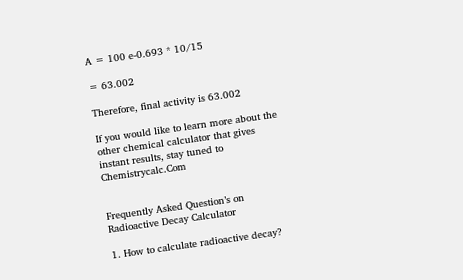A = 100 e-0.693 * 10/15

= 63.002

Therefore, final activity is 63.002

If you would like to learn more about the other chemical calculator that gives instant results, stay tuned to Chemistrycalc.Com


Frequently Asked Question’s on Radioactive Decay Calculator

1. How to calculate radioactive decay?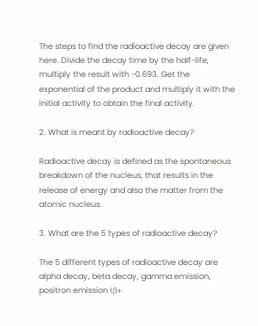The steps to find the radioactive decay are given here. Divide the decay time by the half-life, multiply the result with -0.693. Get the exponential of the product and multiply it with the initial activity to obtain the final activity.

2. What is meant by radioactive decay?

Radioactive decay is defined as the spontaneous breakdown of the nucleus, that results in the release of energy and also the matter from the atomic nucleus.

3. What are the 5 types of radioactive decay?

The 5 different types of radioactive decay are alpha decay, beta decay, gamma emission, positron emission (β+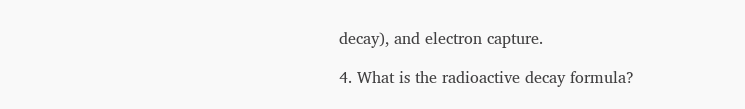decay), and electron capture.

4. What is the radioactive decay formula?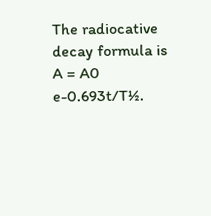The radiocative decay formula is A = A0 e-0.693t/T½.